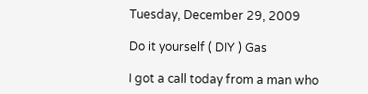Tuesday, December 29, 2009

Do it yourself ( DIY ) Gas

I got a call today from a man who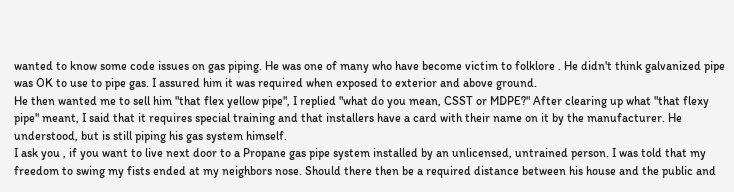wanted to know some code issues on gas piping. He was one of many who have become victim to folklore . He didn't think galvanized pipe was OK to use to pipe gas. I assured him it was required when exposed to exterior and above ground.
He then wanted me to sell him "that flex yellow pipe", I replied "what do you mean, CSST or MDPE?" After clearing up what "that flexy pipe" meant, I said that it requires special training and that installers have a card with their name on it by the manufacturer. He understood, but is still piping his gas system himself.
I ask you , if you want to live next door to a Propane gas pipe system installed by an unlicensed, untrained person. I was told that my freedom to swing my fists ended at my neighbors nose. Should there then be a required distance between his house and the public and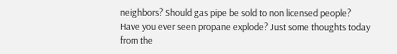neighbors? Should gas pipe be sold to non licensed people? Have you ever seen propane explode? Just some thoughts today from the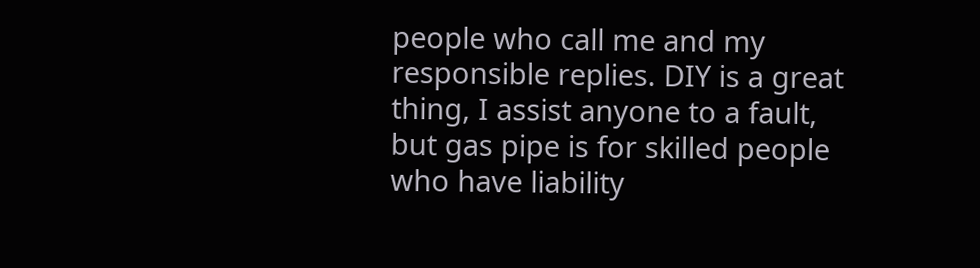people who call me and my responsible replies. DIY is a great thing, I assist anyone to a fault, but gas pipe is for skilled people who have liability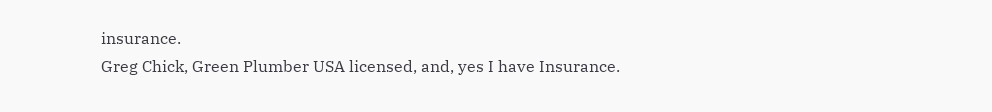insurance.
Greg Chick, Green Plumber USA licensed, and, yes I have Insurance.